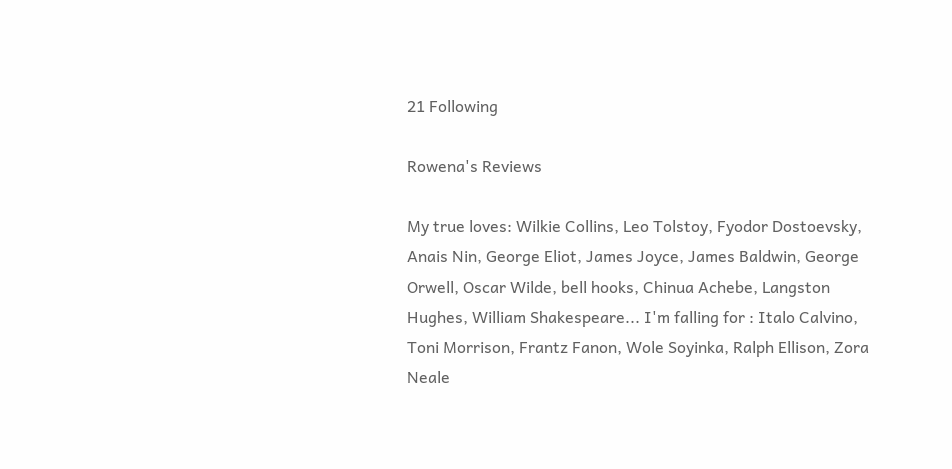21 Following

Rowena's Reviews

My true loves: Wilkie Collins, Leo Tolstoy, Fyodor Dostoevsky, Anais Nin, George Eliot, James Joyce, James Baldwin, George Orwell, Oscar Wilde, bell hooks, Chinua Achebe, Langston Hughes, William Shakespeare... I'm falling for : Italo Calvino, Toni Morrison, Frantz Fanon, Wole Soyinka, Ralph Ellison, Zora Neale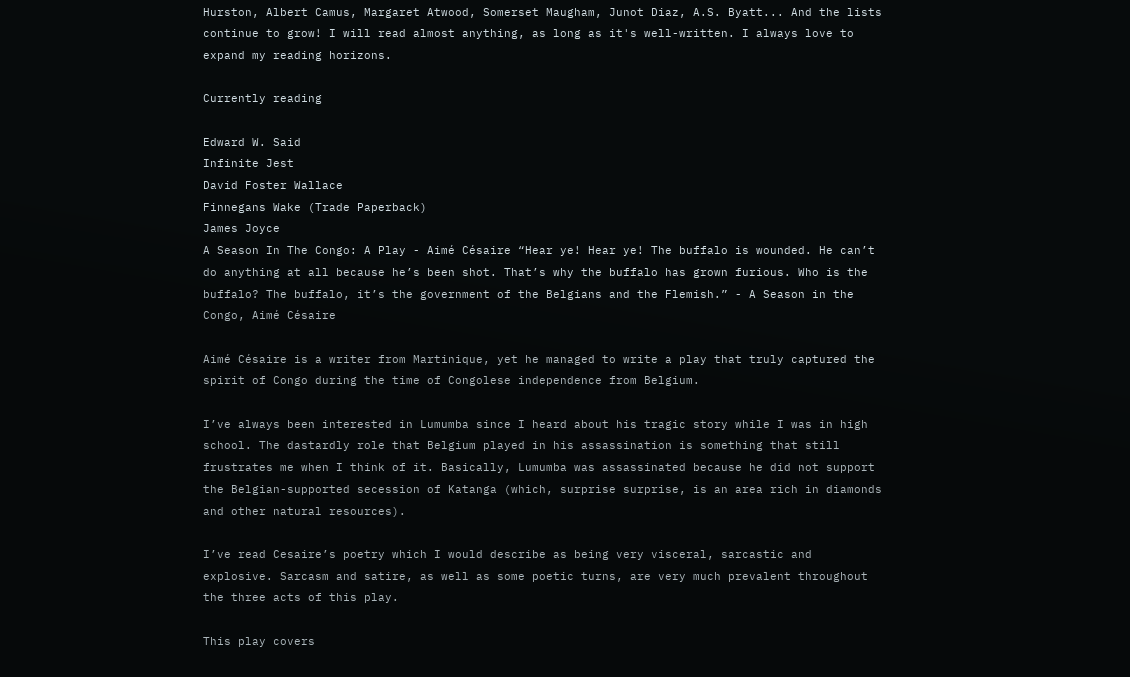Hurston, Albert Camus, Margaret Atwood, Somerset Maugham, Junot Diaz, A.S. Byatt... And the lists continue to grow! I will read almost anything, as long as it's well-written. I always love to expand my reading horizons.

Currently reading

Edward W. Said
Infinite Jest
David Foster Wallace
Finnegans Wake (Trade Paperback)
James Joyce
A Season In The Congo: A Play - Aimé Césaire “Hear ye! Hear ye! The buffalo is wounded. He can’t do anything at all because he’s been shot. That’s why the buffalo has grown furious. Who is the buffalo? The buffalo, it’s the government of the Belgians and the Flemish.” - A Season in the Congo, Aimé Césaire

Aimé Césaire is a writer from Martinique, yet he managed to write a play that truly captured the spirit of Congo during the time of Congolese independence from Belgium.

I’ve always been interested in Lumumba since I heard about his tragic story while I was in high school. The dastardly role that Belgium played in his assassination is something that still frustrates me when I think of it. Basically, Lumumba was assassinated because he did not support the Belgian-supported secession of Katanga (which, surprise surprise, is an area rich in diamonds and other natural resources).

I’ve read Cesaire’s poetry which I would describe as being very visceral, sarcastic and explosive. Sarcasm and satire, as well as some poetic turns, are very much prevalent throughout the three acts of this play.

This play covers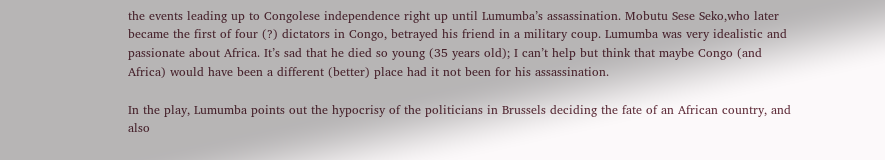the events leading up to Congolese independence right up until Lumumba’s assassination. Mobutu Sese Seko,who later became the first of four (?) dictators in Congo, betrayed his friend in a military coup. Lumumba was very idealistic and passionate about Africa. It’s sad that he died so young (35 years old); I can’t help but think that maybe Congo (and Africa) would have been a different (better) place had it not been for his assassination.

In the play, Lumumba points out the hypocrisy of the politicians in Brussels deciding the fate of an African country, and also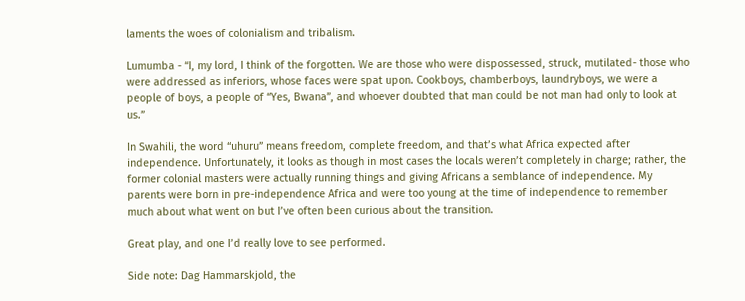laments the woes of colonialism and tribalism.

Lumumba - “I, my lord, I think of the forgotten. We are those who were dispossessed, struck, mutilated- those who were addressed as inferiors, whose faces were spat upon. Cookboys, chamberboys, laundryboys, we were a people of boys, a people of “Yes, Bwana”, and whoever doubted that man could be not man had only to look at us.”

In Swahili, the word “uhuru” means freedom, complete freedom, and that’s what Africa expected after independence. Unfortunately, it looks as though in most cases the locals weren’t completely in charge; rather, the former colonial masters were actually running things and giving Africans a semblance of independence. My parents were born in pre-independence Africa and were too young at the time of independence to remember much about what went on but I’ve often been curious about the transition.

Great play, and one I’d really love to see performed.

Side note: Dag Hammarskjold, the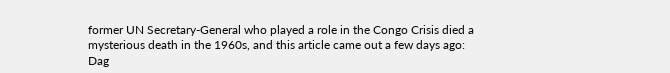former UN Secretary-General who played a role in the Congo Crisis died a mysterious death in the 1960s, and this article came out a few days ago:
Dag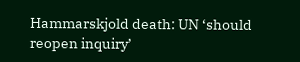Hammarskjold death: UN ‘should reopen inquiry’